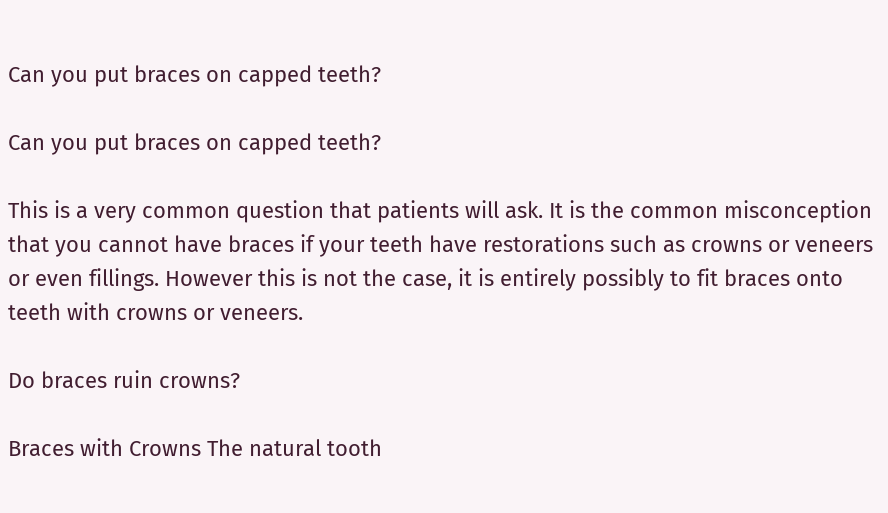Can you put braces on capped teeth?

Can you put braces on capped teeth?

This is a very common question that patients will ask. It is the common misconception that you cannot have braces if your teeth have restorations such as crowns or veneers or even fillings. However this is not the case, it is entirely possibly to fit braces onto teeth with crowns or veneers.

Do braces ruin crowns?

Braces with Crowns The natural tooth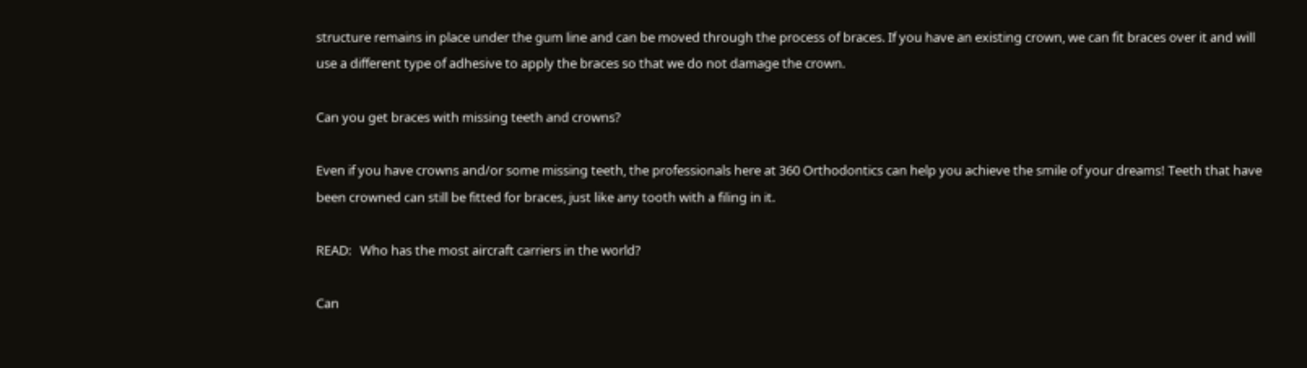structure remains in place under the gum line and can be moved through the process of braces. If you have an existing crown, we can fit braces over it and will use a different type of adhesive to apply the braces so that we do not damage the crown.

Can you get braces with missing teeth and crowns?

Even if you have crowns and/or some missing teeth, the professionals here at 360 Orthodontics can help you achieve the smile of your dreams! Teeth that have been crowned can still be fitted for braces, just like any tooth with a filing in it.

READ:   Who has the most aircraft carriers in the world?

Can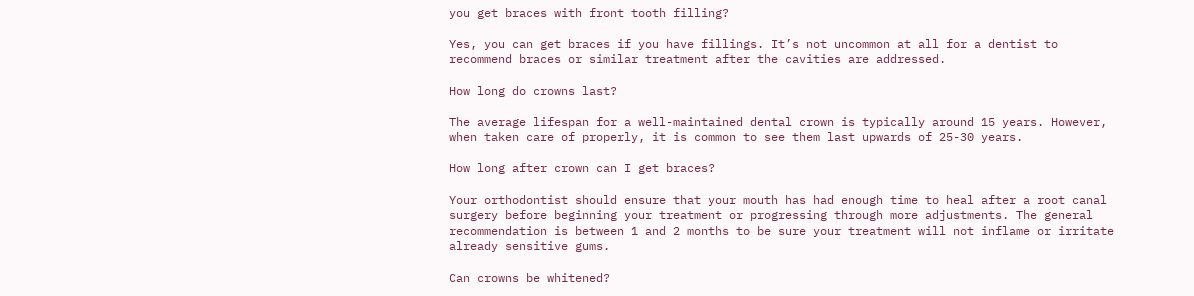you get braces with front tooth filling?

Yes, you can get braces if you have fillings. It’s not uncommon at all for a dentist to recommend braces or similar treatment after the cavities are addressed.

How long do crowns last?

The average lifespan for a well-maintained dental crown is typically around 15 years. However, when taken care of properly, it is common to see them last upwards of 25-30 years.

How long after crown can I get braces?

Your orthodontist should ensure that your mouth has had enough time to heal after a root canal surgery before beginning your treatment or progressing through more adjustments. The general recommendation is between 1 and 2 months to be sure your treatment will not inflame or irritate already sensitive gums.

Can crowns be whitened?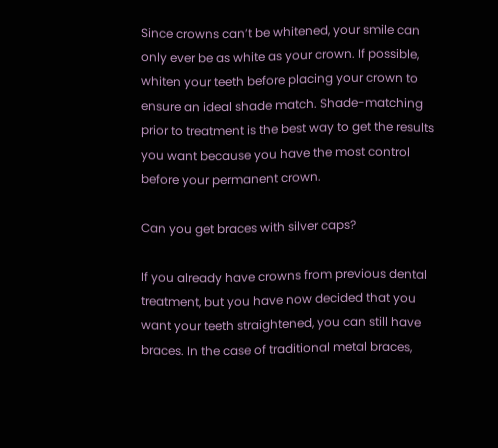Since crowns can’t be whitened, your smile can only ever be as white as your crown. If possible, whiten your teeth before placing your crown to ensure an ideal shade match. Shade-matching prior to treatment is the best way to get the results you want because you have the most control before your permanent crown.

Can you get braces with silver caps?

If you already have crowns from previous dental treatment, but you have now decided that you want your teeth straightened, you can still have braces. In the case of traditional metal braces,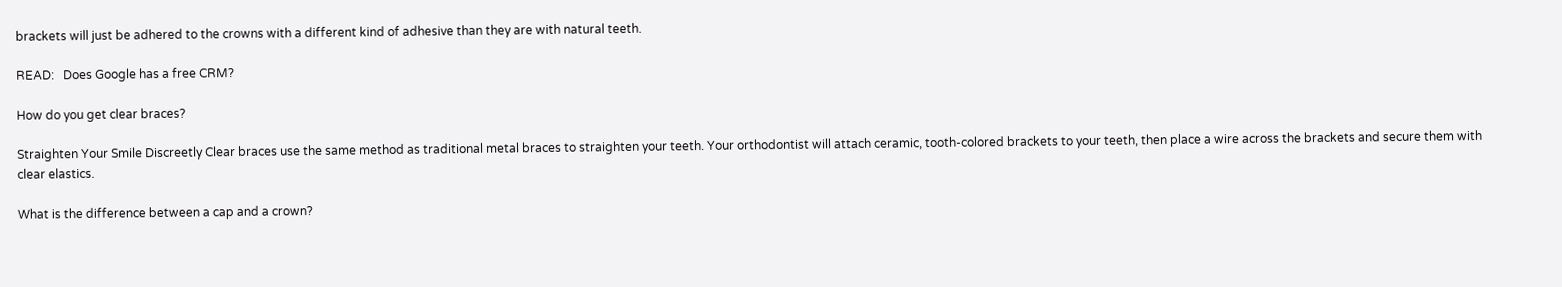brackets will just be adhered to the crowns with a different kind of adhesive than they are with natural teeth.

READ:   Does Google has a free CRM?

How do you get clear braces?

Straighten Your Smile Discreetly Clear braces use the same method as traditional metal braces to straighten your teeth. Your orthodontist will attach ceramic, tooth-colored brackets to your teeth, then place a wire across the brackets and secure them with clear elastics.

What is the difference between a cap and a crown?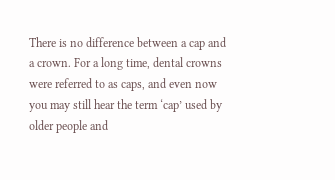There is no difference between a cap and a crown. For a long time, dental crowns were referred to as caps, and even now you may still hear the term ‘cap’ used by older people and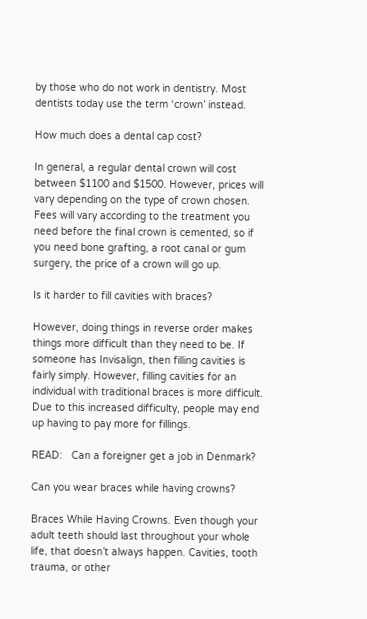by those who do not work in dentistry. Most dentists today use the term ‘crown’ instead.

How much does a dental cap cost?

In general, a regular dental crown will cost between $1100 and $1500. However, prices will vary depending on the type of crown chosen. Fees will vary according to the treatment you need before the final crown is cemented, so if you need bone grafting, a root canal or gum surgery, the price of a crown will go up.

Is it harder to fill cavities with braces?

However, doing things in reverse order makes things more difficult than they need to be. If someone has Invisalign, then filling cavities is fairly simply. However, filling cavities for an individual with traditional braces is more difficult. Due to this increased difficulty, people may end up having to pay more for fillings.

READ:   Can a foreigner get a job in Denmark?

Can you wear braces while having crowns?

Braces While Having Crowns. Even though your adult teeth should last throughout your whole life, that doesn’t always happen. Cavities, tooth trauma, or other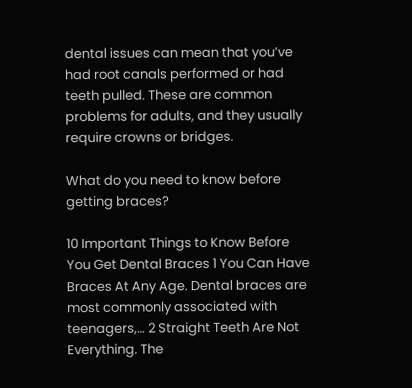dental issues can mean that you’ve had root canals performed or had teeth pulled. These are common problems for adults, and they usually require crowns or bridges.

What do you need to know before getting braces?

10 Important Things to Know Before You Get Dental Braces 1 You Can Have Braces At Any Age. Dental braces are most commonly associated with teenagers,… 2 Straight Teeth Are Not Everything. The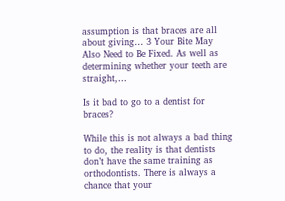assumption is that braces are all about giving… 3 Your Bite May Also Need to Be Fixed. As well as determining whether your teeth are straight,…

Is it bad to go to a dentist for braces?

While this is not always a bad thing to do, the reality is that dentists don’t have the same training as orthodontists. There is always a chance that your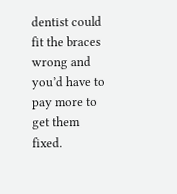dentist could fit the braces wrong and you’d have to pay more to get them fixed.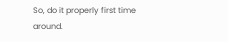So, do it properly first time around.